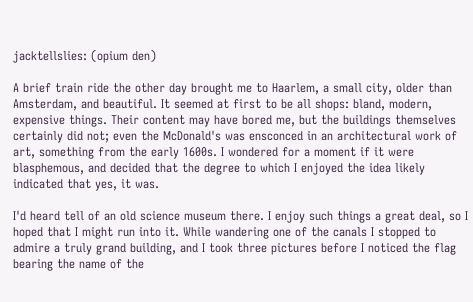jacktellslies: (opium den)

A brief train ride the other day brought me to Haarlem, a small city, older than Amsterdam, and beautiful. It seemed at first to be all shops: bland, modern, expensive things. Their content may have bored me, but the buildings themselves certainly did not; even the McDonald's was ensconced in an architectural work of art, something from the early 1600s. I wondered for a moment if it were blasphemous, and decided that the degree to which I enjoyed the idea likely indicated that yes, it was.

I'd heard tell of an old science museum there. I enjoy such things a great deal, so I hoped that I might run into it. While wandering one of the canals I stopped to admire a truly grand building, and I took three pictures before I noticed the flag bearing the name of the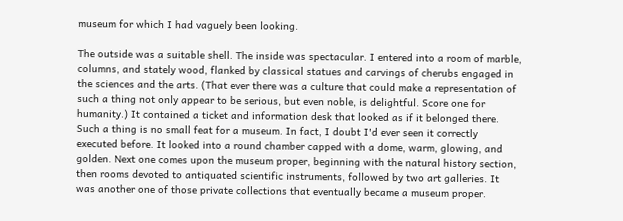museum for which I had vaguely been looking.

The outside was a suitable shell. The inside was spectacular. I entered into a room of marble, columns, and stately wood, flanked by classical statues and carvings of cherubs engaged in the sciences and the arts. (That ever there was a culture that could make a representation of such a thing not only appear to be serious, but even noble, is delightful. Score one for humanity.) It contained a ticket and information desk that looked as if it belonged there. Such a thing is no small feat for a museum. In fact, I doubt I'd ever seen it correctly executed before. It looked into a round chamber capped with a dome, warm, glowing, and golden. Next one comes upon the museum proper, beginning with the natural history section, then rooms devoted to antiquated scientific instruments, followed by two art galleries. It was another one of those private collections that eventually became a museum proper.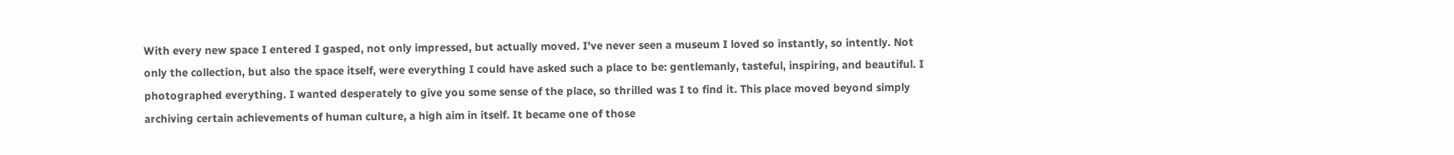With every new space I entered I gasped, not only impressed, but actually moved. I've never seen a museum I loved so instantly, so intently. Not only the collection, but also the space itself, were everything I could have asked such a place to be: gentlemanly, tasteful, inspiring, and beautiful. I photographed everything. I wanted desperately to give you some sense of the place, so thrilled was I to find it. This place moved beyond simply archiving certain achievements of human culture, a high aim in itself. It became one of those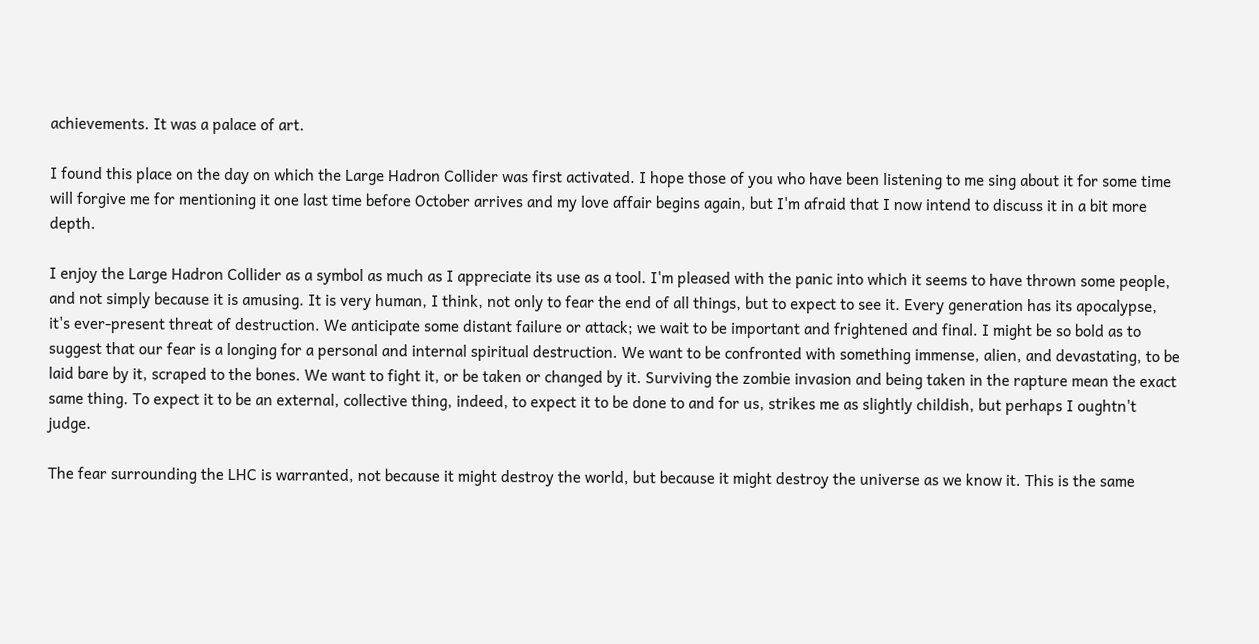achievements. It was a palace of art.

I found this place on the day on which the Large Hadron Collider was first activated. I hope those of you who have been listening to me sing about it for some time will forgive me for mentioning it one last time before October arrives and my love affair begins again, but I'm afraid that I now intend to discuss it in a bit more depth.

I enjoy the Large Hadron Collider as a symbol as much as I appreciate its use as a tool. I'm pleased with the panic into which it seems to have thrown some people, and not simply because it is amusing. It is very human, I think, not only to fear the end of all things, but to expect to see it. Every generation has its apocalypse, it's ever-present threat of destruction. We anticipate some distant failure or attack; we wait to be important and frightened and final. I might be so bold as to suggest that our fear is a longing for a personal and internal spiritual destruction. We want to be confronted with something immense, alien, and devastating, to be laid bare by it, scraped to the bones. We want to fight it, or be taken or changed by it. Surviving the zombie invasion and being taken in the rapture mean the exact same thing. To expect it to be an external, collective thing, indeed, to expect it to be done to and for us, strikes me as slightly childish, but perhaps I oughtn't judge.

The fear surrounding the LHC is warranted, not because it might destroy the world, but because it might destroy the universe as we know it. This is the same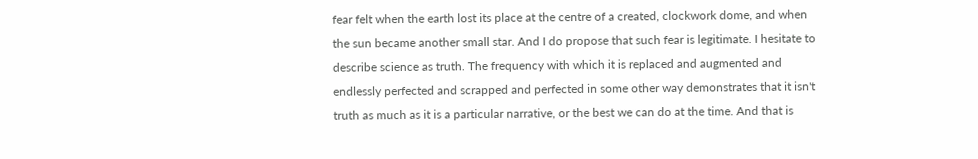fear felt when the earth lost its place at the centre of a created, clockwork dome, and when the sun became another small star. And I do propose that such fear is legitimate. I hesitate to describe science as truth. The frequency with which it is replaced and augmented and endlessly perfected and scrapped and perfected in some other way demonstrates that it isn't truth as much as it is a particular narrative, or the best we can do at the time. And that is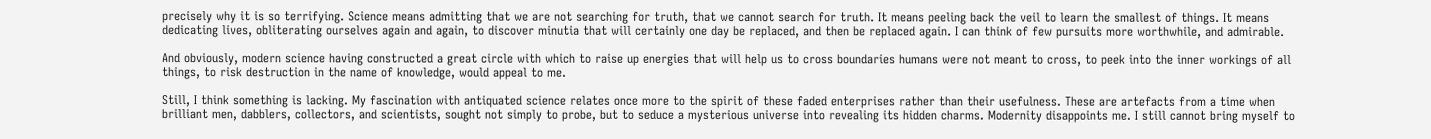precisely why it is so terrifying. Science means admitting that we are not searching for truth, that we cannot search for truth. It means peeling back the veil to learn the smallest of things. It means dedicating lives, obliterating ourselves again and again, to discover minutia that will certainly one day be replaced, and then be replaced again. I can think of few pursuits more worthwhile, and admirable.

And obviously, modern science having constructed a great circle with which to raise up energies that will help us to cross boundaries humans were not meant to cross, to peek into the inner workings of all things, to risk destruction in the name of knowledge, would appeal to me.

Still, I think something is lacking. My fascination with antiquated science relates once more to the spirit of these faded enterprises rather than their usefulness. These are artefacts from a time when brilliant men, dabblers, collectors, and scientists, sought not simply to probe, but to seduce a mysterious universe into revealing its hidden charms. Modernity disappoints me. I still cannot bring myself to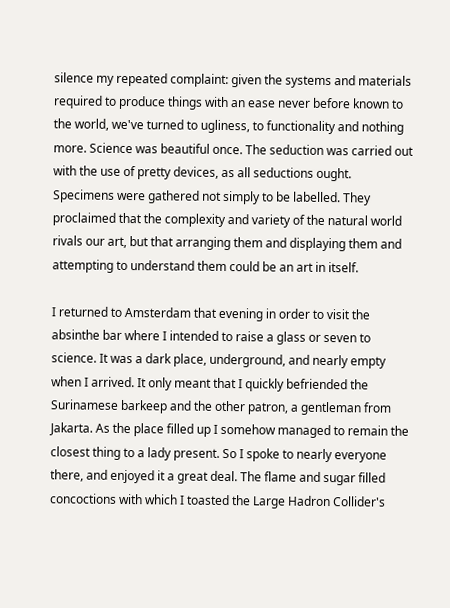silence my repeated complaint: given the systems and materials required to produce things with an ease never before known to the world, we've turned to ugliness, to functionality and nothing more. Science was beautiful once. The seduction was carried out with the use of pretty devices, as all seductions ought. Specimens were gathered not simply to be labelled. They proclaimed that the complexity and variety of the natural world rivals our art, but that arranging them and displaying them and attempting to understand them could be an art in itself.

I returned to Amsterdam that evening in order to visit the absinthe bar where I intended to raise a glass or seven to science. It was a dark place, underground, and nearly empty when I arrived. It only meant that I quickly befriended the Surinamese barkeep and the other patron, a gentleman from Jakarta. As the place filled up I somehow managed to remain the closest thing to a lady present. So I spoke to nearly everyone there, and enjoyed it a great deal. The flame and sugar filled concoctions with which I toasted the Large Hadron Collider's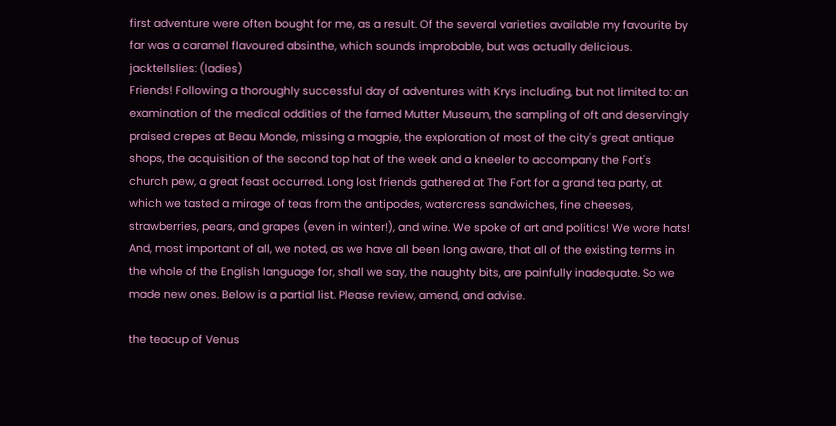first adventure were often bought for me, as a result. Of the several varieties available my favourite by far was a caramel flavoured absinthe, which sounds improbable, but was actually delicious.
jacktellslies: (ladies)
Friends! Following a thoroughly successful day of adventures with Krys including, but not limited to: an examination of the medical oddities of the famed Mutter Museum, the sampling of oft and deservingly praised crepes at Beau Monde, missing a magpie, the exploration of most of the city's great antique shops, the acquisition of the second top hat of the week and a kneeler to accompany the Fort's church pew, a great feast occurred. Long lost friends gathered at The Fort for a grand tea party, at which we tasted a mirage of teas from the antipodes, watercress sandwiches, fine cheeses, strawberries, pears, and grapes (even in winter!), and wine. We spoke of art and politics! We wore hats! And, most important of all, we noted, as we have all been long aware, that all of the existing terms in the whole of the English language for, shall we say, the naughty bits, are painfully inadequate. So we made new ones. Below is a partial list. Please review, amend, and advise.

the teacup of Venus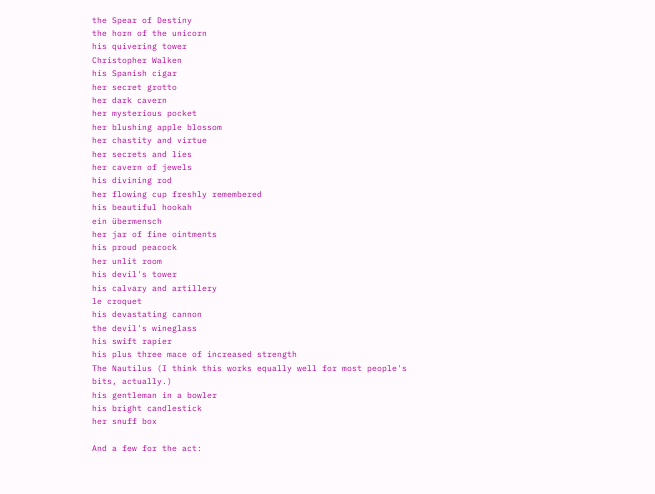the Spear of Destiny
the horn of the unicorn
his quivering tower
Christopher Walken
his Spanish cigar
her secret grotto
her dark cavern
her mysterious pocket
her blushing apple blossom
her chastity and virtue
her secrets and lies
her cavern of jewels
his divining rod
her flowing cup freshly remembered
his beautiful hookah
ein übermensch
her jar of fine ointments
his proud peacock
her unlit room
his devil's tower
his calvary and artillery
le croquet
his devastating cannon
the devil's wineglass
his swift rapier
his plus three mace of increased strength
The Nautilus (I think this works equally well for most people's bits, actually.)
his gentleman in a bowler
his bright candlestick
her snuff box

And a few for the act: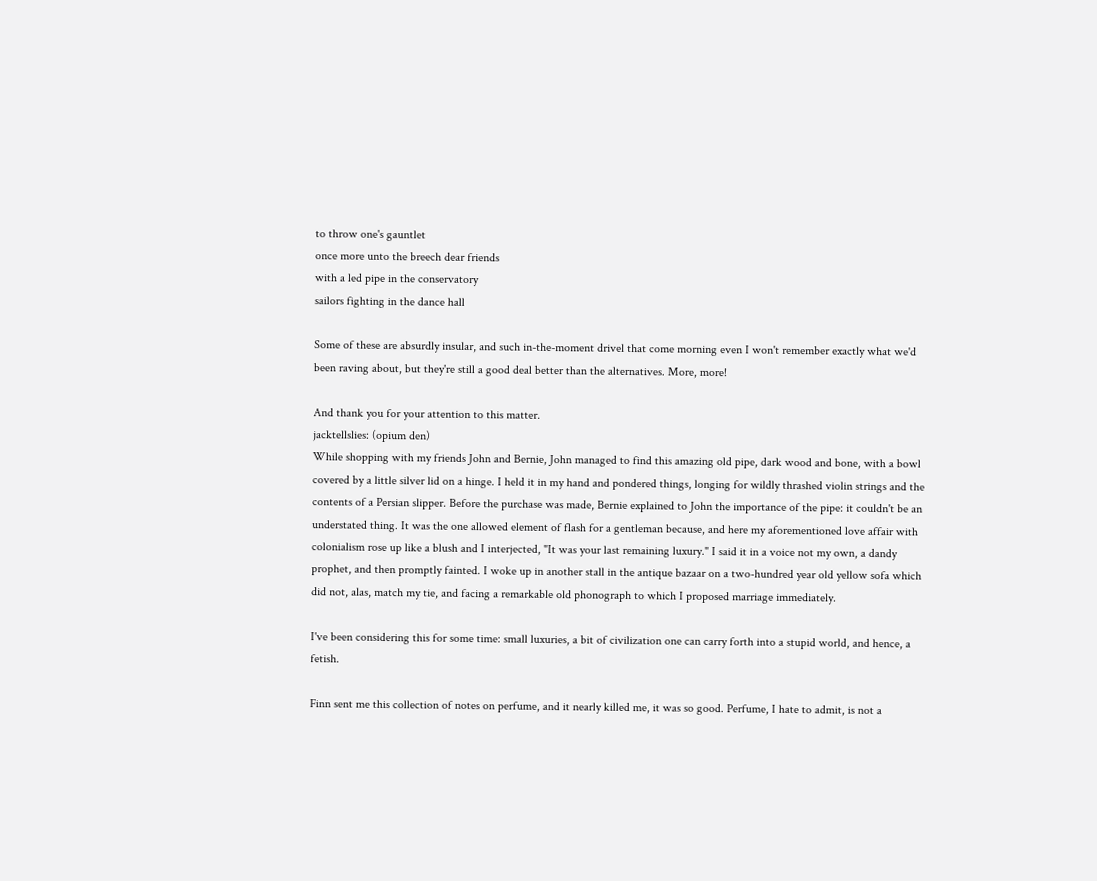to throw one's gauntlet
once more unto the breech dear friends
with a led pipe in the conservatory
sailors fighting in the dance hall

Some of these are absurdly insular, and such in-the-moment drivel that come morning even I won't remember exactly what we'd been raving about, but they're still a good deal better than the alternatives. More, more!

And thank you for your attention to this matter.
jacktellslies: (opium den)
While shopping with my friends John and Bernie, John managed to find this amazing old pipe, dark wood and bone, with a bowl covered by a little silver lid on a hinge. I held it in my hand and pondered things, longing for wildly thrashed violin strings and the contents of a Persian slipper. Before the purchase was made, Bernie explained to John the importance of the pipe: it couldn't be an understated thing. It was the one allowed element of flash for a gentleman because, and here my aforementioned love affair with colonialism rose up like a blush and I interjected, "It was your last remaining luxury." I said it in a voice not my own, a dandy prophet, and then promptly fainted. I woke up in another stall in the antique bazaar on a two-hundred year old yellow sofa which did not, alas, match my tie, and facing a remarkable old phonograph to which I proposed marriage immediately.

I've been considering this for some time: small luxuries, a bit of civilization one can carry forth into a stupid world, and hence, a fetish.

Finn sent me this collection of notes on perfume, and it nearly killed me, it was so good. Perfume, I hate to admit, is not a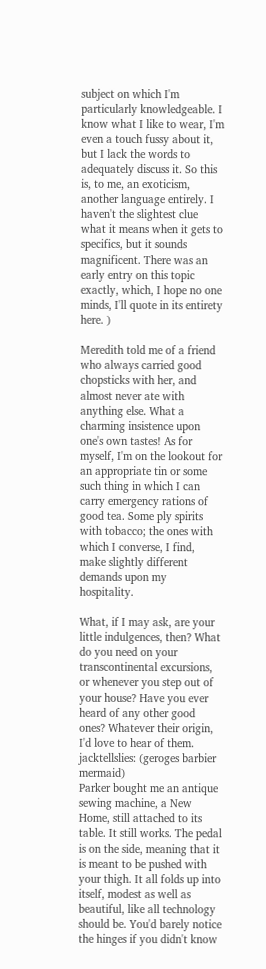subject on which I'm particularly knowledgeable. I know what I like to wear, I'm even a touch fussy about it, but I lack the words to adequately discuss it. So this is, to me, an exoticism, another language entirely. I haven't the slightest clue what it means when it gets to specifics, but it sounds magnificent. There was an early entry on this topic exactly, which, I hope no one minds, I'll quote in its entirety here. )

Meredith told me of a friend who always carried good chopsticks with her, and almost never ate with anything else. What a charming insistence upon one's own tastes! As for myself, I'm on the lookout for an appropriate tin or some such thing in which I can carry emergency rations of good tea. Some ply spirits with tobacco; the ones with which I converse, I find, make slightly different demands upon my hospitality.

What, if I may ask, are your little indulgences, then? What do you need on your transcontinental excursions, or whenever you step out of your house? Have you ever heard of any other good ones? Whatever their origin, I'd love to hear of them.
jacktellslies: (geroges barbier mermaid)
Parker bought me an antique sewing machine, a New Home, still attached to its table. It still works. The pedal is on the side, meaning that it is meant to be pushed with your thigh. It all folds up into itself, modest as well as beautiful, like all technology should be. You'd barely notice the hinges if you didn't know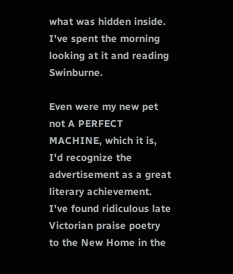what was hidden inside. I've spent the morning looking at it and reading Swinburne.

Even were my new pet not A PERFECT MACHINE, which it is, I'd recognize the advertisement as a great literary achievement. I've found ridiculous late Victorian praise poetry to the New Home in the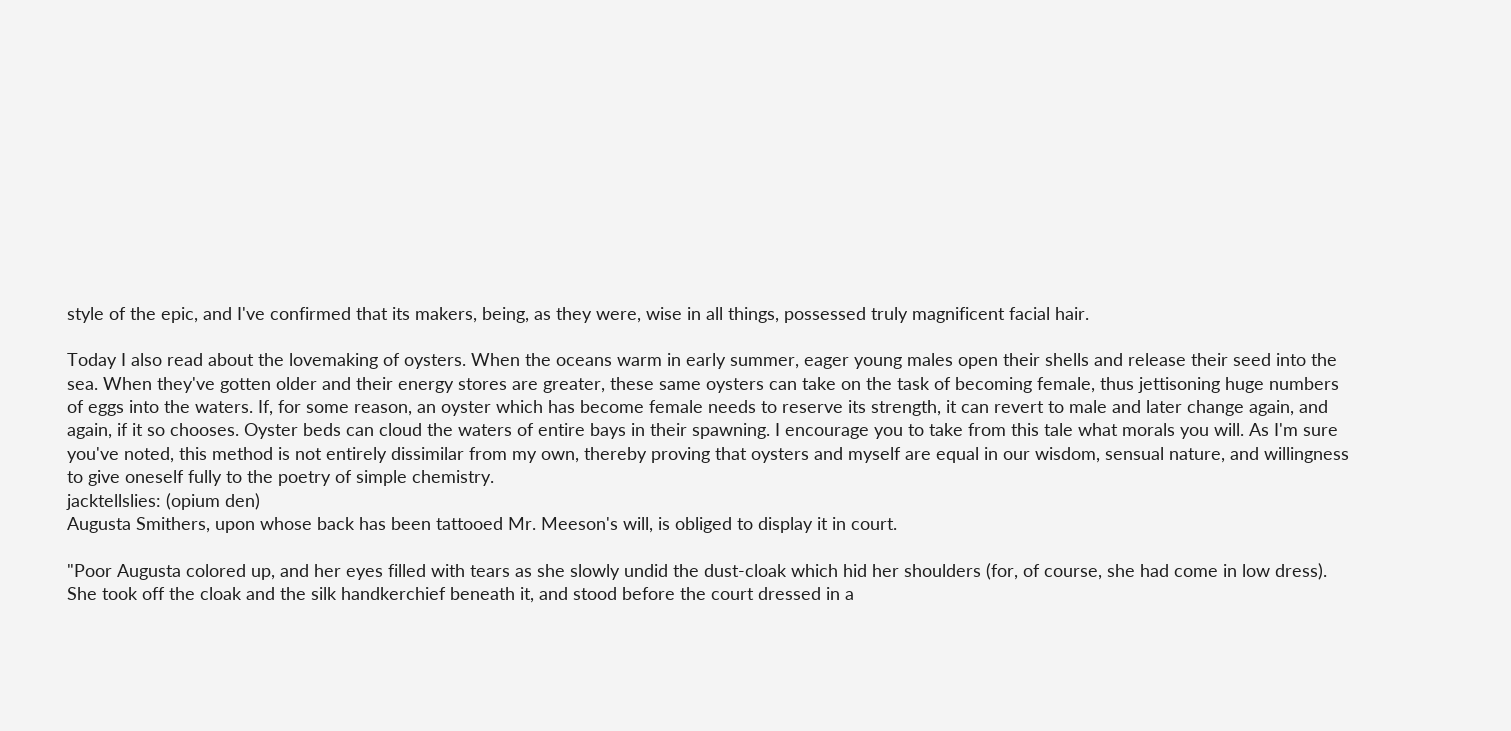style of the epic, and I've confirmed that its makers, being, as they were, wise in all things, possessed truly magnificent facial hair.

Today I also read about the lovemaking of oysters. When the oceans warm in early summer, eager young males open their shells and release their seed into the sea. When they've gotten older and their energy stores are greater, these same oysters can take on the task of becoming female, thus jettisoning huge numbers of eggs into the waters. If, for some reason, an oyster which has become female needs to reserve its strength, it can revert to male and later change again, and again, if it so chooses. Oyster beds can cloud the waters of entire bays in their spawning. I encourage you to take from this tale what morals you will. As I'm sure you've noted, this method is not entirely dissimilar from my own, thereby proving that oysters and myself are equal in our wisdom, sensual nature, and willingness to give oneself fully to the poetry of simple chemistry.
jacktellslies: (opium den)
Augusta Smithers, upon whose back has been tattooed Mr. Meeson's will, is obliged to display it in court.

"Poor Augusta colored up, and her eyes filled with tears as she slowly undid the dust-cloak which hid her shoulders (for, of course, she had come in low dress). She took off the cloak and the silk handkerchief beneath it, and stood before the court dressed in a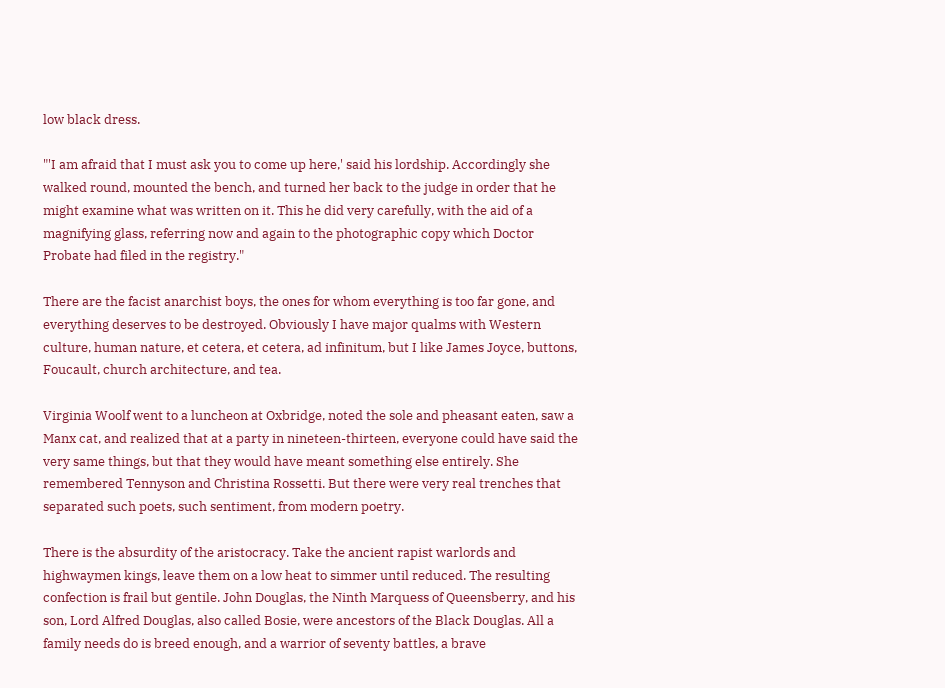low black dress.

"'I am afraid that I must ask you to come up here,' said his lordship. Accordingly she walked round, mounted the bench, and turned her back to the judge in order that he might examine what was written on it. This he did very carefully, with the aid of a magnifying glass, referring now and again to the photographic copy which Doctor Probate had filed in the registry."

There are the facist anarchist boys, the ones for whom everything is too far gone, and everything deserves to be destroyed. Obviously I have major qualms with Western culture, human nature, et cetera, et cetera, ad infinitum, but I like James Joyce, buttons, Foucault, church architecture, and tea.

Virginia Woolf went to a luncheon at Oxbridge, noted the sole and pheasant eaten, saw a Manx cat, and realized that at a party in nineteen-thirteen, everyone could have said the very same things, but that they would have meant something else entirely. She remembered Tennyson and Christina Rossetti. But there were very real trenches that separated such poets, such sentiment, from modern poetry.

There is the absurdity of the aristocracy. Take the ancient rapist warlords and highwaymen kings, leave them on a low heat to simmer until reduced. The resulting confection is frail but gentile. John Douglas, the Ninth Marquess of Queensberry, and his son, Lord Alfred Douglas, also called Bosie, were ancestors of the Black Douglas. All a family needs do is breed enough, and a warrior of seventy battles, a brave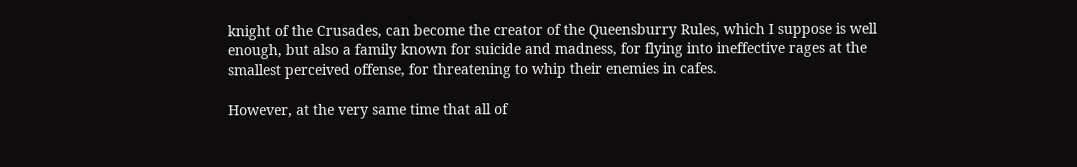knight of the Crusades, can become the creator of the Queensburry Rules, which I suppose is well enough, but also a family known for suicide and madness, for flying into ineffective rages at the smallest perceived offense, for threatening to whip their enemies in cafes.

However, at the very same time that all of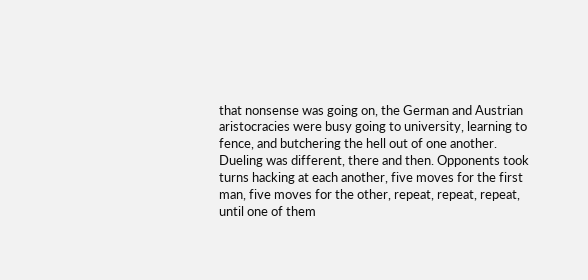that nonsense was going on, the German and Austrian aristocracies were busy going to university, learning to fence, and butchering the hell out of one another. Dueling was different, there and then. Opponents took turns hacking at each another, five moves for the first man, five moves for the other, repeat, repeat, repeat, until one of them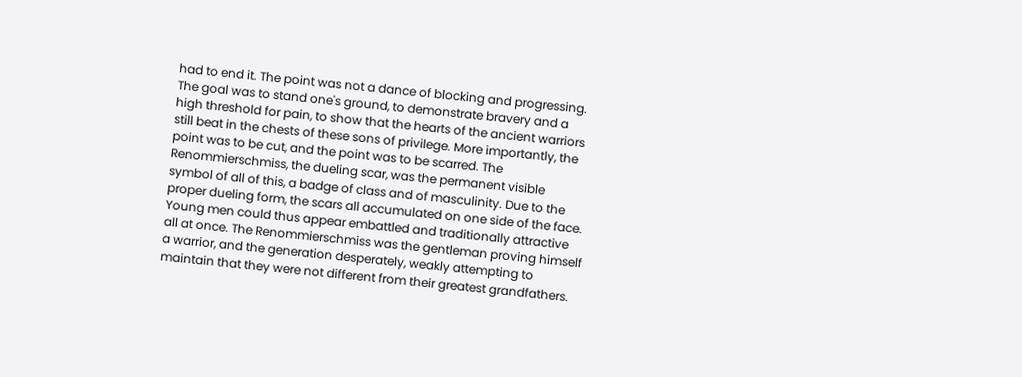had to end it. The point was not a dance of blocking and progressing. The goal was to stand one's ground, to demonstrate bravery and a high threshold for pain, to show that the hearts of the ancient warriors still beat in the chests of these sons of privilege. More importantly, the point was to be cut, and the point was to be scarred. The Renommierschmiss, the dueling scar, was the permanent visible symbol of all of this, a badge of class and of masculinity. Due to the proper dueling form, the scars all accumulated on one side of the face. Young men could thus appear embattled and traditionally attractive all at once. The Renommierschmiss was the gentleman proving himself a warrior, and the generation desperately, weakly attempting to maintain that they were not different from their greatest grandfathers.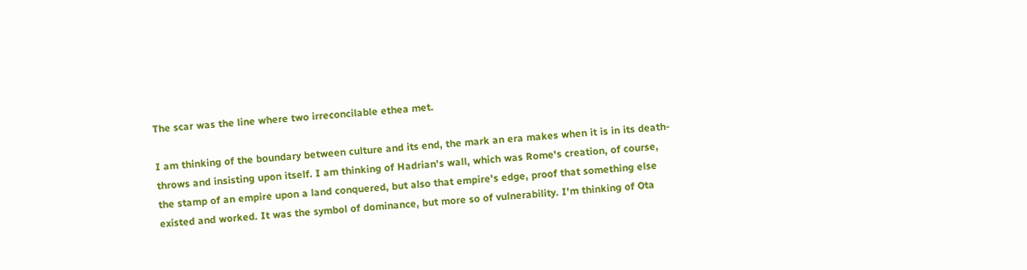The scar was the line where two irreconcilable ethea met.

I am thinking of the boundary between culture and its end, the mark an era makes when it is in its death-throws and insisting upon itself. I am thinking of Hadrian's wall, which was Rome's creation, of course, the stamp of an empire upon a land conquered, but also that empire's edge, proof that something else existed and worked. It was the symbol of dominance, but more so of vulnerability. I'm thinking of Ota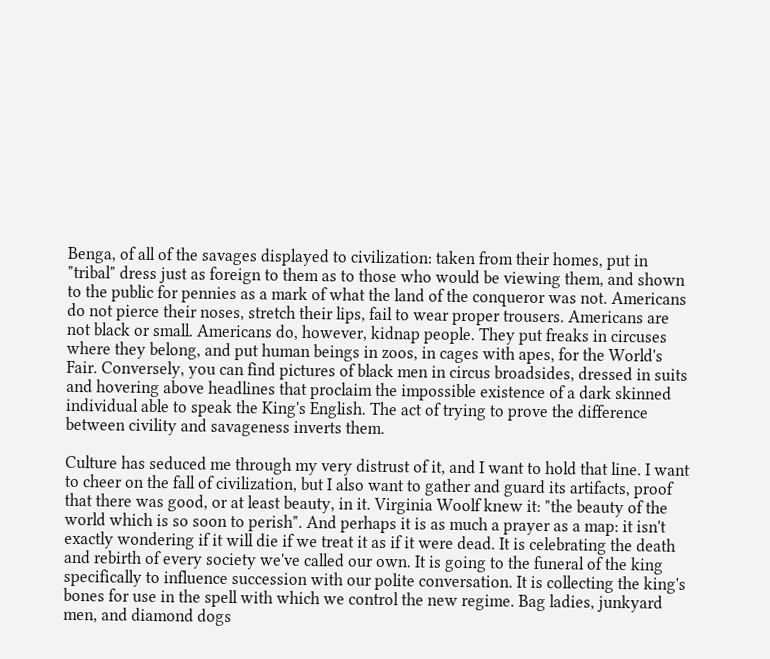Benga, of all of the savages displayed to civilization: taken from their homes, put in "tribal" dress just as foreign to them as to those who would be viewing them, and shown to the public for pennies as a mark of what the land of the conqueror was not. Americans do not pierce their noses, stretch their lips, fail to wear proper trousers. Americans are not black or small. Americans do, however, kidnap people. They put freaks in circuses where they belong, and put human beings in zoos, in cages with apes, for the World's Fair. Conversely, you can find pictures of black men in circus broadsides, dressed in suits and hovering above headlines that proclaim the impossible existence of a dark skinned individual able to speak the King's English. The act of trying to prove the difference between civility and savageness inverts them.

Culture has seduced me through my very distrust of it, and I want to hold that line. I want to cheer on the fall of civilization, but I also want to gather and guard its artifacts, proof that there was good, or at least beauty, in it. Virginia Woolf knew it: "the beauty of the world which is so soon to perish". And perhaps it is as much a prayer as a map: it isn't exactly wondering if it will die if we treat it as if it were dead. It is celebrating the death and rebirth of every society we've called our own. It is going to the funeral of the king specifically to influence succession with our polite conversation. It is collecting the king's bones for use in the spell with which we control the new regime. Bag ladies, junkyard men, and diamond dogs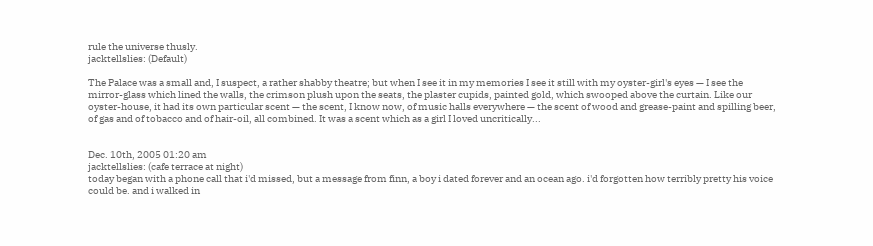rule the universe thusly.
jacktellslies: (Default)

The Palace was a small and, I suspect, a rather shabby theatre; but when I see it in my memories I see it still with my oyster-girl's eyes — I see the mirror-glass which lined the walls, the crimson plush upon the seats, the plaster cupids, painted gold, which swooped above the curtain. Like our oyster-house, it had its own particular scent — the scent, I know now, of music halls everywhere — the scent of wood and grease-paint and spilling beer, of gas and of tobacco and of hair-oil, all combined. It was a scent which as a girl I loved uncritically...


Dec. 10th, 2005 01:20 am
jacktellslies: (cafe terrace at night)
today began with a phone call that i'd missed, but a message from finn, a boy i dated forever and an ocean ago. i'd forgotten how terribly pretty his voice could be. and i walked in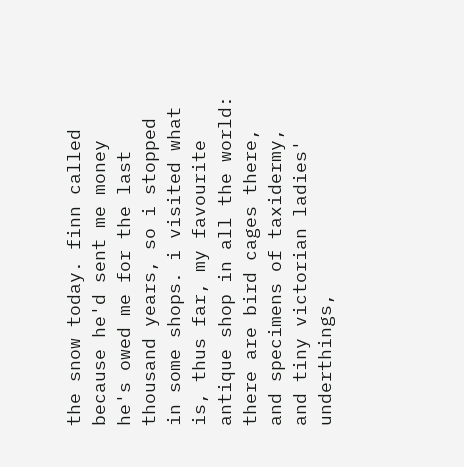the snow today. finn called because he'd sent me money he's owed me for the last thousand years, so i stopped in some shops. i visited what is, thus far, my favourite antique shop in all the world: there are bird cages there, and specimens of taxidermy, and tiny victorian ladies' underthings,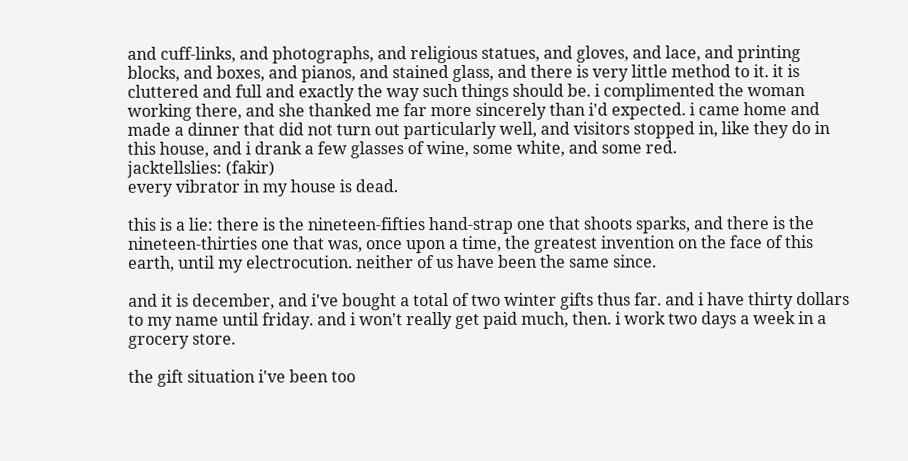and cuff-links, and photographs, and religious statues, and gloves, and lace, and printing blocks, and boxes, and pianos, and stained glass, and there is very little method to it. it is cluttered and full and exactly the way such things should be. i complimented the woman working there, and she thanked me far more sincerely than i'd expected. i came home and made a dinner that did not turn out particularly well, and visitors stopped in, like they do in this house, and i drank a few glasses of wine, some white, and some red.
jacktellslies: (fakir)
every vibrator in my house is dead.

this is a lie: there is the nineteen-fifties hand-strap one that shoots sparks, and there is the nineteen-thirties one that was, once upon a time, the greatest invention on the face of this earth, until my electrocution. neither of us have been the same since.

and it is december, and i've bought a total of two winter gifts thus far. and i have thirty dollars to my name until friday. and i won't really get paid much, then. i work two days a week in a grocery store.

the gift situation i've been too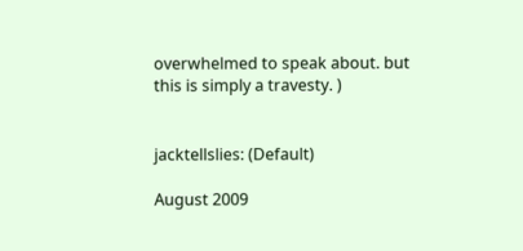overwhelmed to speak about. but this is simply a travesty. )


jacktellslies: (Default)

August 2009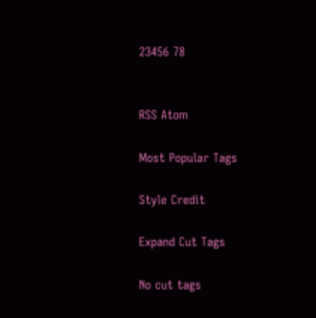23456 78


RSS Atom

Most Popular Tags

Style Credit

Expand Cut Tags

No cut tags